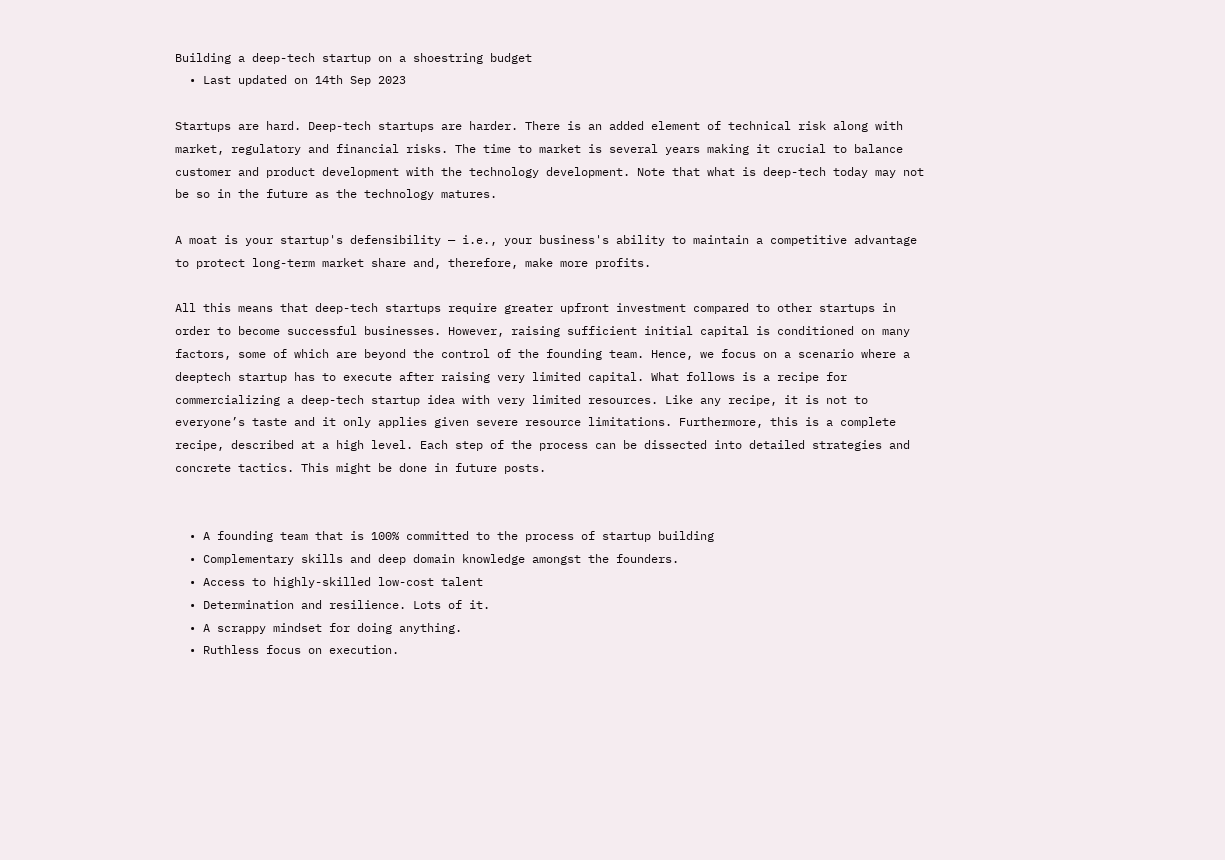Building a deep-tech startup on a shoestring budget
  • Last updated on 14th Sep 2023

Startups are hard. Deep-tech startups are harder. There is an added element of technical risk along with market, regulatory and financial risks. The time to market is several years making it crucial to balance customer and product development with the technology development. Note that what is deep-tech today may not be so in the future as the technology matures.

A moat is your startup's defensibility — i.e., your business's ability to maintain a competitive advantage to protect long-term market share and, therefore, make more profits.

All this means that deep-tech startups require greater upfront investment compared to other startups in order to become successful businesses. However, raising sufficient initial capital is conditioned on many factors, some of which are beyond the control of the founding team. Hence, we focus on a scenario where a deeptech startup has to execute after raising very limited capital. What follows is a recipe for commercializing a deep-tech startup idea with very limited resources. Like any recipe, it is not to everyone’s taste and it only applies given severe resource limitations. Furthermore, this is a complete recipe, described at a high level. Each step of the process can be dissected into detailed strategies and concrete tactics. This might be done in future posts.


  • A founding team that is 100% committed to the process of startup building
  • Complementary skills and deep domain knowledge amongst the founders.
  • Access to highly-skilled low-cost talent
  • Determination and resilience. Lots of it.
  • A scrappy mindset for doing anything.
  • Ruthless focus on execution.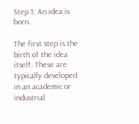Step 1: An idea is born.

The first step is the birth of the idea itself. These are typically developed in an academic or industrial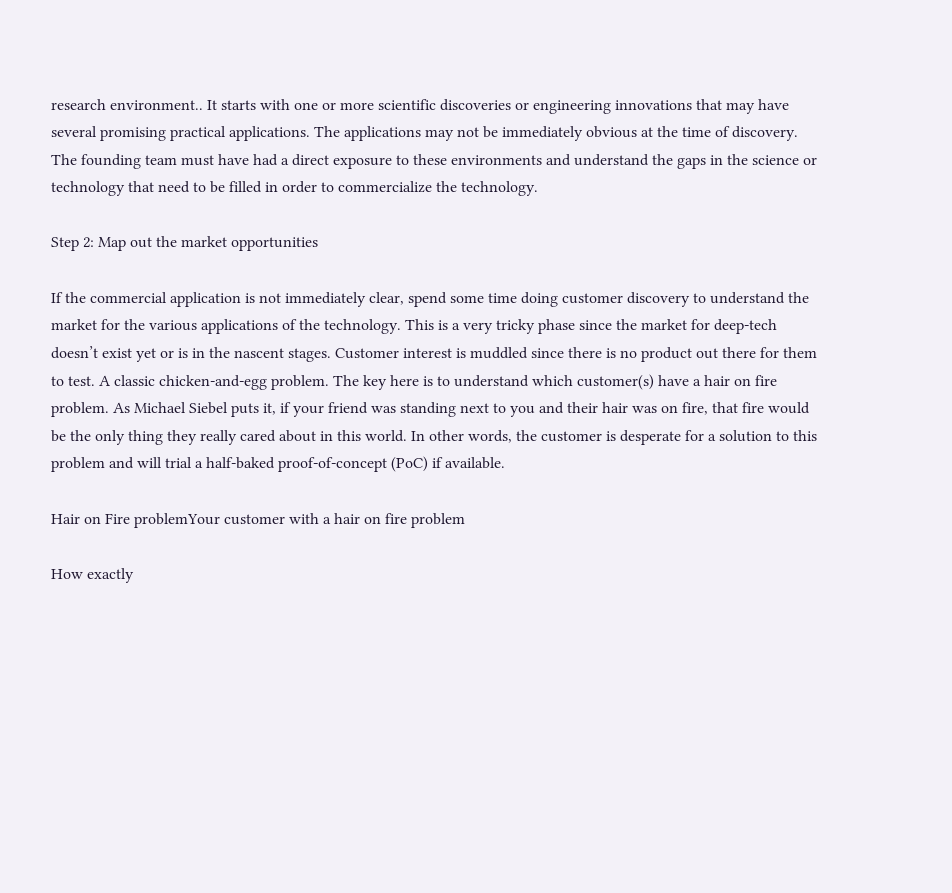research environment.. It starts with one or more scientific discoveries or engineering innovations that may have several promising practical applications. The applications may not be immediately obvious at the time of discovery. The founding team must have had a direct exposure to these environments and understand the gaps in the science or technology that need to be filled in order to commercialize the technology.

Step 2: Map out the market opportunities

If the commercial application is not immediately clear, spend some time doing customer discovery to understand the market for the various applications of the technology. This is a very tricky phase since the market for deep-tech doesn’t exist yet or is in the nascent stages. Customer interest is muddled since there is no product out there for them to test. A classic chicken-and-egg problem. The key here is to understand which customer(s) have a hair on fire problem. As Michael Siebel puts it, if your friend was standing next to you and their hair was on fire, that fire would be the only thing they really cared about in this world. In other words, the customer is desperate for a solution to this problem and will trial a half-baked proof-of-concept (PoC) if available.

Hair on Fire problemYour customer with a hair on fire problem

How exactly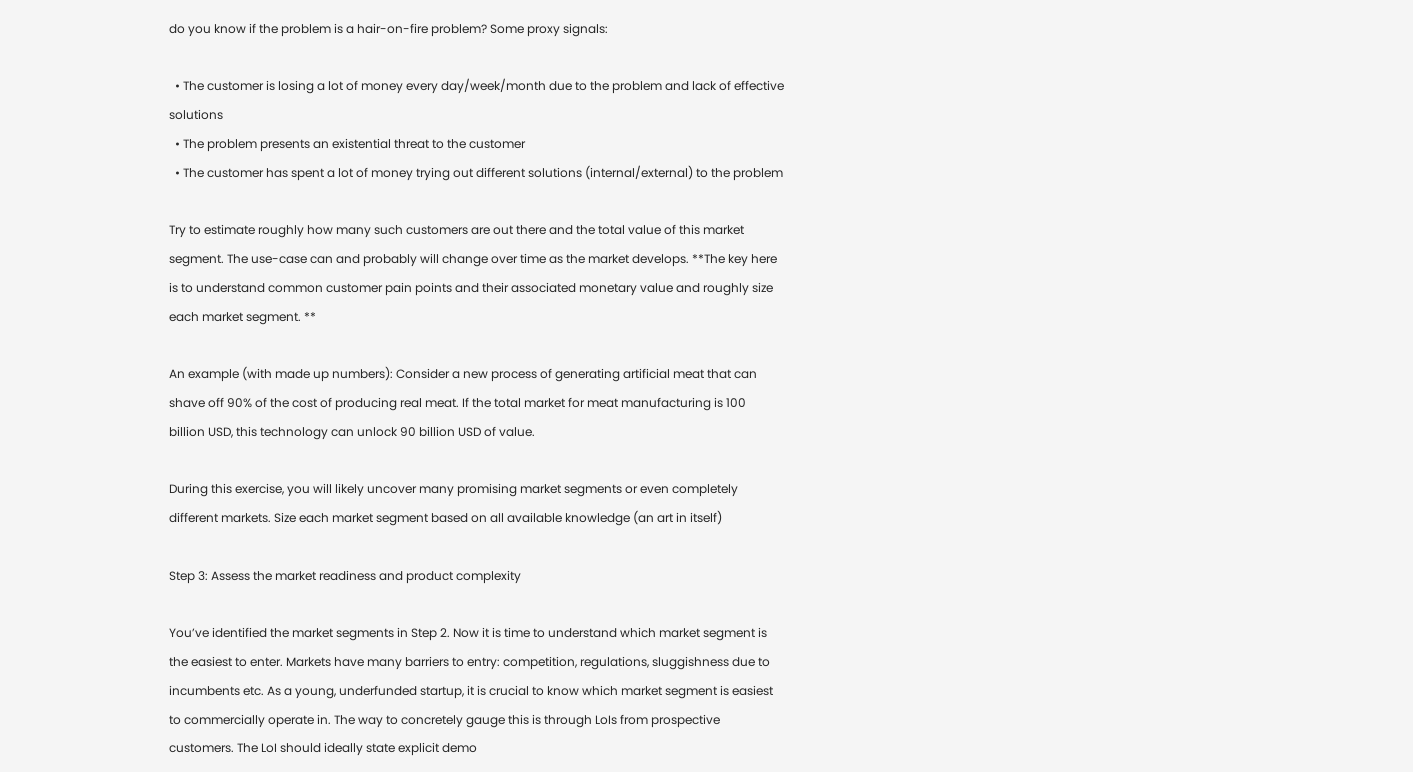do you know if the problem is a hair-on-fire problem? Some proxy signals:

  • The customer is losing a lot of money every day/week/month due to the problem and lack of effective solutions
  • The problem presents an existential threat to the customer
  • The customer has spent a lot of money trying out different solutions (internal/external) to the problem

Try to estimate roughly how many such customers are out there and the total value of this market segment. The use-case can and probably will change over time as the market develops. **The key here is to understand common customer pain points and their associated monetary value and roughly size each market segment. **

An example (with made up numbers): Consider a new process of generating artificial meat that can shave off 90% of the cost of producing real meat. If the total market for meat manufacturing is 100 billion USD, this technology can unlock 90 billion USD of value.

During this exercise, you will likely uncover many promising market segments or even completely different markets. Size each market segment based on all available knowledge (an art in itself)

Step 3: Assess the market readiness and product complexity

You’ve identified the market segments in Step 2. Now it is time to understand which market segment is the easiest to enter. Markets have many barriers to entry: competition, regulations, sluggishness due to incumbents etc. As a young, underfunded startup, it is crucial to know which market segment is easiest to commercially operate in. The way to concretely gauge this is through LoIs from prospective customers. The LoI should ideally state explicit demo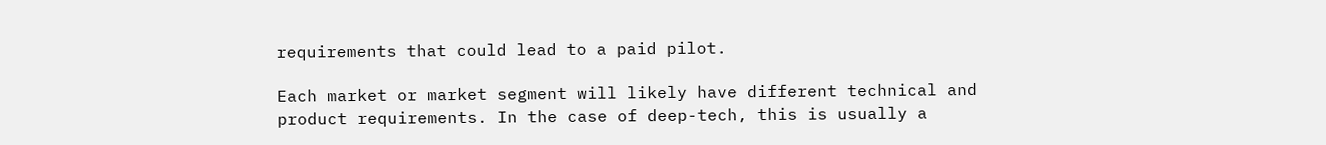requirements that could lead to a paid pilot.

Each market or market segment will likely have different technical and product requirements. In the case of deep-tech, this is usually a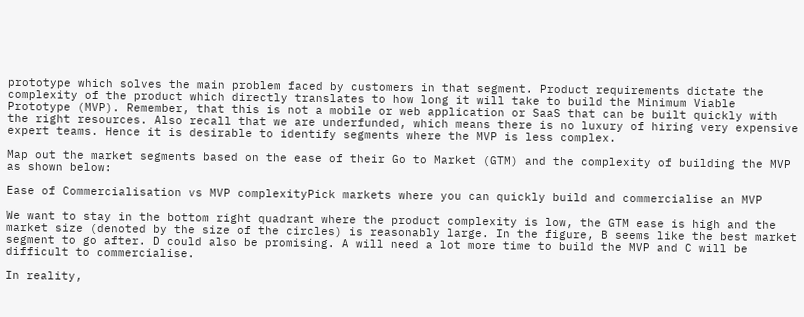prototype which solves the main problem faced by customers in that segment. Product requirements dictate the complexity of the product which directly translates to how long it will take to build the Minimum Viable Prototype (MVP). Remember, that this is not a mobile or web application or SaaS that can be built quickly with the right resources. Also recall that we are underfunded, which means there is no luxury of hiring very expensive expert teams. Hence it is desirable to identify segments where the MVP is less complex.

Map out the market segments based on the ease of their Go to Market (GTM) and the complexity of building the MVP as shown below:

Ease of Commercialisation vs MVP complexityPick markets where you can quickly build and commercialise an MVP

We want to stay in the bottom right quadrant where the product complexity is low, the GTM ease is high and the market size (denoted by the size of the circles) is reasonably large. In the figure, B seems like the best market segment to go after. D could also be promising. A will need a lot more time to build the MVP and C will be difficult to commercialise.

In reality,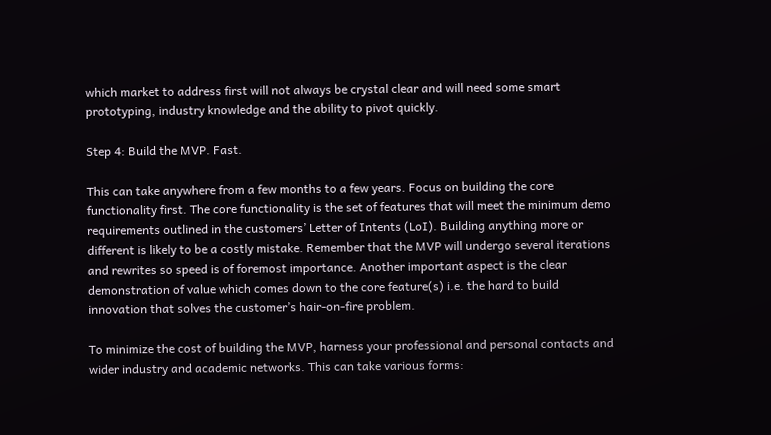which market to address first will not always be crystal clear and will need some smart prototyping, industry knowledge and the ability to pivot quickly.

Step 4: Build the MVP. Fast.

This can take anywhere from a few months to a few years. Focus on building the core functionality first. The core functionality is the set of features that will meet the minimum demo requirements outlined in the customers’ Letter of Intents (LoI). Building anything more or different is likely to be a costly mistake. Remember that the MVP will undergo several iterations and rewrites so speed is of foremost importance. Another important aspect is the clear demonstration of value which comes down to the core feature(s) i.e. the hard to build innovation that solves the customer’s hair-on-fire problem.

To minimize the cost of building the MVP, harness your professional and personal contacts and wider industry and academic networks. This can take various forms: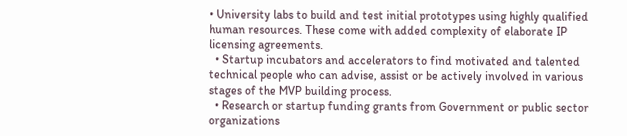• University labs to build and test initial prototypes using highly qualified human resources. These come with added complexity of elaborate IP licensing agreements.
  • Startup incubators and accelerators to find motivated and talented technical people who can advise, assist or be actively involved in various stages of the MVP building process.
  • Research or startup funding grants from Government or public sector organizations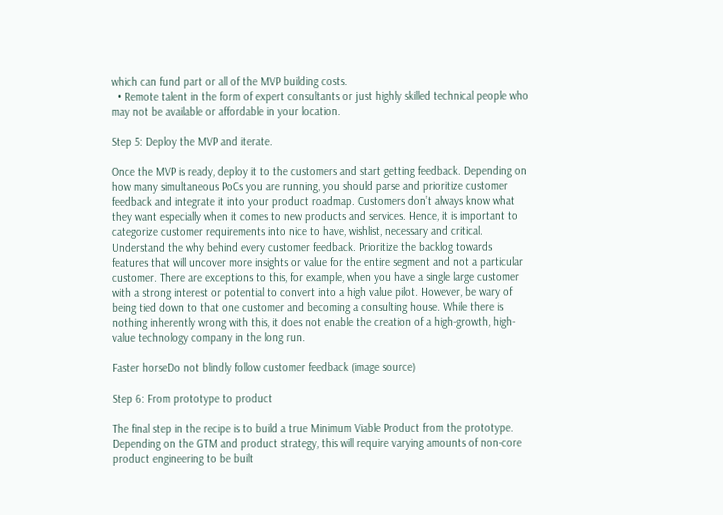which can fund part or all of the MVP building costs.
  • Remote talent in the form of expert consultants or just highly skilled technical people who may not be available or affordable in your location.

Step 5: Deploy the MVP and iterate.

Once the MVP is ready, deploy it to the customers and start getting feedback. Depending on how many simultaneous PoCs you are running, you should parse and prioritize customer feedback and integrate it into your product roadmap. Customers don’t always know what they want especially when it comes to new products and services. Hence, it is important to categorize customer requirements into nice to have, wishlist, necessary and critical. Understand the why behind every customer feedback. Prioritize the backlog towards features that will uncover more insights or value for the entire segment and not a particular customer. There are exceptions to this, for example, when you have a single large customer with a strong interest or potential to convert into a high value pilot. However, be wary of being tied down to that one customer and becoming a consulting house. While there is nothing inherently wrong with this, it does not enable the creation of a high-growth, high-value technology company in the long run.

Faster horseDo not blindly follow customer feedback (image source)

Step 6: From prototype to product

The final step in the recipe is to build a true Minimum Viable Product from the prototype. Depending on the GTM and product strategy, this will require varying amounts of non-core product engineering to be built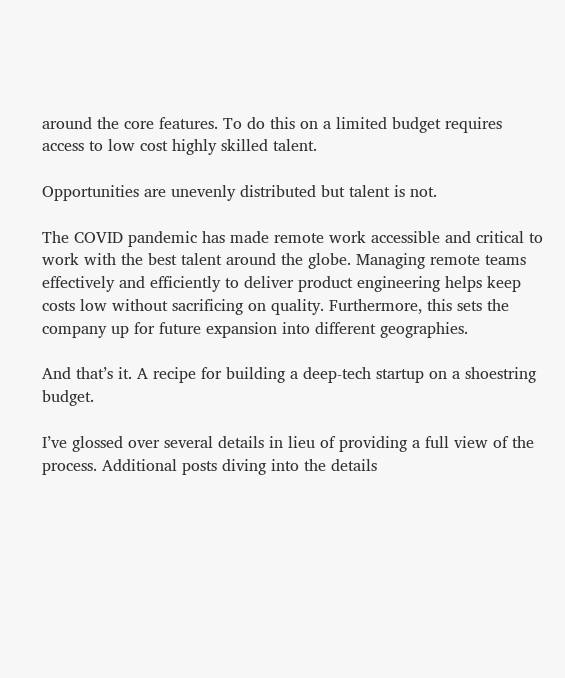around the core features. To do this on a limited budget requires access to low cost highly skilled talent.

Opportunities are unevenly distributed but talent is not.

The COVID pandemic has made remote work accessible and critical to work with the best talent around the globe. Managing remote teams effectively and efficiently to deliver product engineering helps keep costs low without sacrificing on quality. Furthermore, this sets the company up for future expansion into different geographies.

And that’s it. A recipe for building a deep-tech startup on a shoestring budget.

I’ve glossed over several details in lieu of providing a full view of the process. Additional posts diving into the details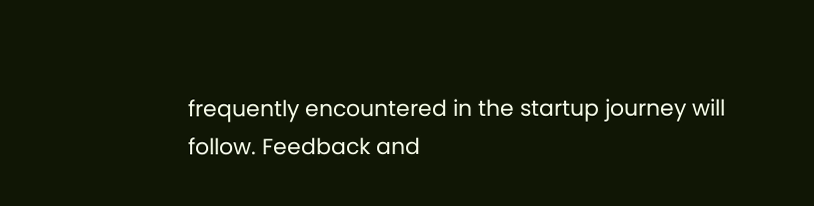frequently encountered in the startup journey will follow. Feedback and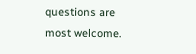questions are most welcome.